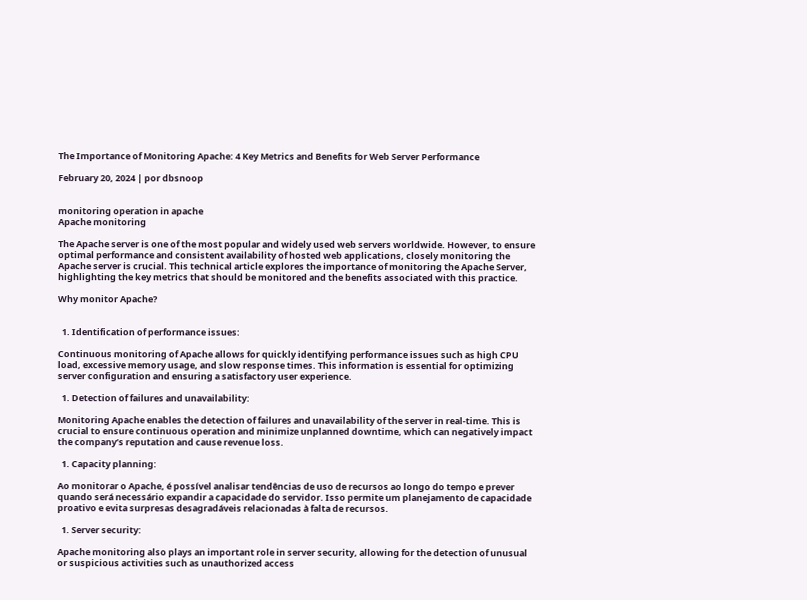The Importance of Monitoring Apache: 4 Key Metrics and Benefits for Web Server Performance

February 20, 2024 | por dbsnoop


monitoring operation in apache
Apache monitoring

The Apache server is one of the most popular and widely used web servers worldwide. However, to ensure optimal performance and consistent availability of hosted web applications, closely monitoring the Apache server is crucial. This technical article explores the importance of monitoring the Apache Server, highlighting the key metrics that should be monitored and the benefits associated with this practice.

Why monitor Apache?


  1. Identification of performance issues:

Continuous monitoring of Apache allows for quickly identifying performance issues such as high CPU load, excessive memory usage, and slow response times. This information is essential for optimizing server configuration and ensuring a satisfactory user experience.

  1. Detection of failures and unavailability:

Monitoring Apache enables the detection of failures and unavailability of the server in real-time. This is crucial to ensure continuous operation and minimize unplanned downtime, which can negatively impact the company’s reputation and cause revenue loss.

  1. Capacity planning:

Ao monitorar o Apache, é possível analisar tendências de uso de recursos ao longo do tempo e prever quando será necessário expandir a capacidade do servidor. Isso permite um planejamento de capacidade proativo e evita surpresas desagradáveis relacionadas à falta de recursos.

  1. Server security:

Apache monitoring also plays an important role in server security, allowing for the detection of unusual or suspicious activities such as unauthorized access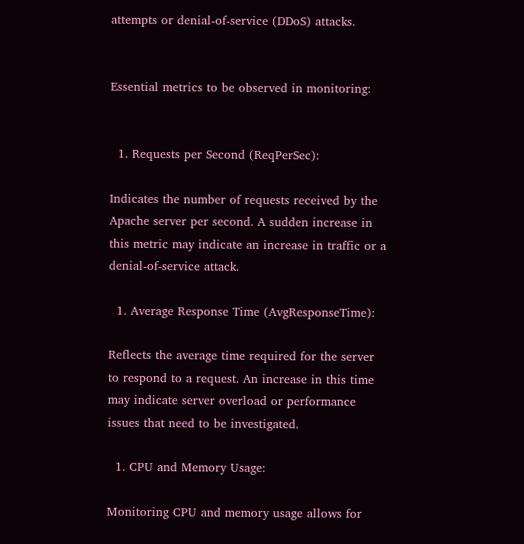attempts or denial-of-service (DDoS) attacks.


Essential metrics to be observed in monitoring:


  1. Requests per Second (ReqPerSec):

Indicates the number of requests received by the Apache server per second. A sudden increase in this metric may indicate an increase in traffic or a denial-of-service attack.

  1. Average Response Time (AvgResponseTime):

Reflects the average time required for the server to respond to a request. An increase in this time may indicate server overload or performance issues that need to be investigated.

  1. CPU and Memory Usage:

Monitoring CPU and memory usage allows for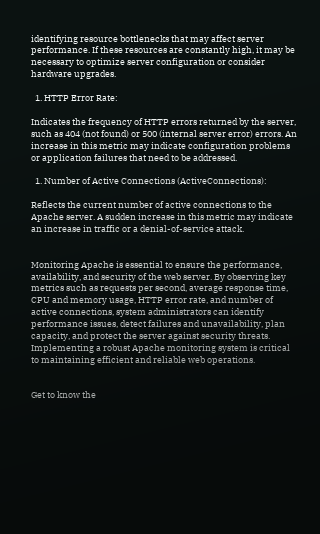identifying resource bottlenecks that may affect server performance. If these resources are constantly high, it may be necessary to optimize server configuration or consider hardware upgrades.

  1. HTTP Error Rate:

Indicates the frequency of HTTP errors returned by the server, such as 404 (not found) or 500 (internal server error) errors. An increase in this metric may indicate configuration problems or application failures that need to be addressed.

  1. Number of Active Connections (ActiveConnections):

Reflects the current number of active connections to the Apache server. A sudden increase in this metric may indicate an increase in traffic or a denial-of-service attack.


Monitoring Apache is essential to ensure the performance, availability, and security of the web server. By observing key metrics such as requests per second, average response time, CPU and memory usage, HTTP error rate, and number of active connections, system administrators can identify performance issues, detect failures and unavailability, plan capacity, and protect the server against security threats. Implementing a robust Apache monitoring system is critical to maintaining efficient and reliable web operations.


Get to know the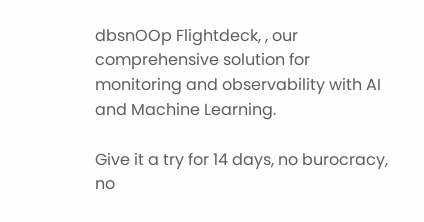dbsnOOp Flightdeck, , our comprehensive solution for monitoring and observability with AI and Machine Learning.

Give it a try for 14 days, no burocracy, no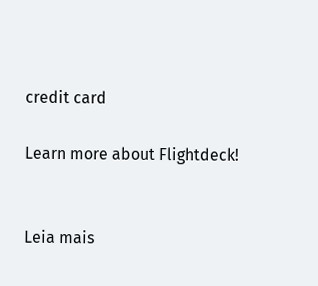credit card

Learn more about Flightdeck!


Leia mais